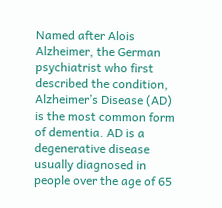Named after Alois Alzheimer, the German psychiatrist who first described the condition, Alzheimer’s Disease (AD) is the most common form of dementia. AD is a degenerative disease usually diagnosed in people over the age of 65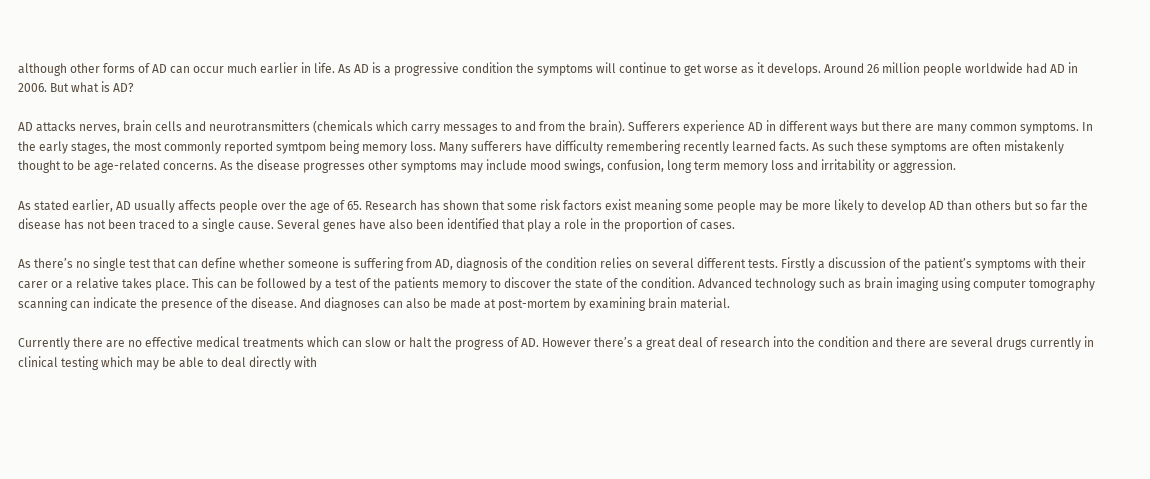although other forms of AD can occur much earlier in life. As AD is a progressive condition the symptoms will continue to get worse as it develops. Around 26 million people worldwide had AD in 2006. But what is AD?

AD attacks nerves, brain cells and neurotransmitters (chemicals which carry messages to and from the brain). Sufferers experience AD in different ways but there are many common symptoms. In the early stages, the most commonly reported symtpom being memory loss. Many sufferers have difficulty remembering recently learned facts. As such these symptoms are often mistakenly thought to be age-related concerns. As the disease progresses other symptoms may include mood swings, confusion, long term memory loss and irritability or aggression.

As stated earlier, AD usually affects people over the age of 65. Research has shown that some risk factors exist meaning some people may be more likely to develop AD than others but so far the disease has not been traced to a single cause. Several genes have also been identified that play a role in the proportion of cases.

As there’s no single test that can define whether someone is suffering from AD, diagnosis of the condition relies on several different tests. Firstly a discussion of the patient’s symptoms with their carer or a relative takes place. This can be followed by a test of the patients memory to discover the state of the condition. Advanced technology such as brain imaging using computer tomography scanning can indicate the presence of the disease. And diagnoses can also be made at post-mortem by examining brain material.

Currently there are no effective medical treatments which can slow or halt the progress of AD. However there’s a great deal of research into the condition and there are several drugs currently in clinical testing which may be able to deal directly with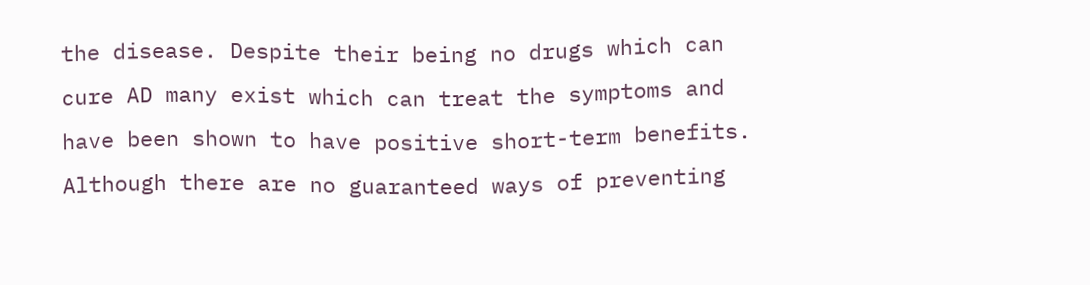the disease. Despite their being no drugs which can cure AD many exist which can treat the symptoms and have been shown to have positive short-term benefits. Although there are no guaranteed ways of preventing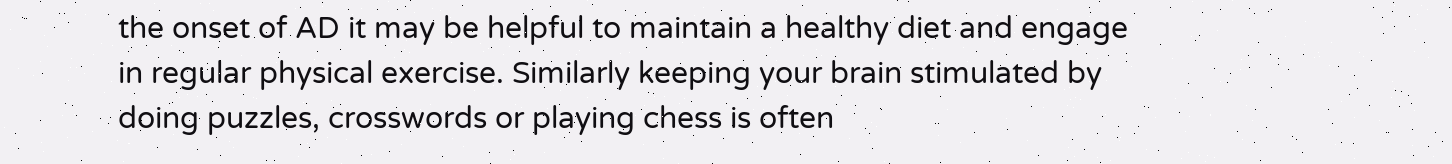the onset of AD it may be helpful to maintain a healthy diet and engage in regular physical exercise. Similarly keeping your brain stimulated by doing puzzles, crosswords or playing chess is often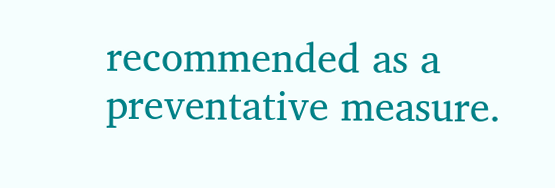recommended as a preventative measure.